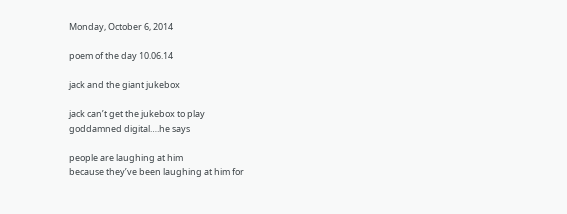Monday, October 6, 2014

poem of the day 10.06.14

jack and the giant jukebox

jack can’t get the jukebox to play
goddamned digital….he says

people are laughing at him
because they’ve been laughing at him for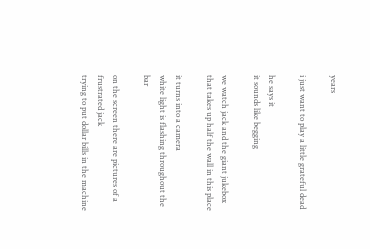years

i just want to play a little grateful dead

he says it
it sounds like begging

we watch jack and the giant jukebox
that takes up half the wall in this place

it turns into a camera
white light is flashing throughout the bar

on the screen there are pictures of a frustrated jack
trying to put dollar bills in the machine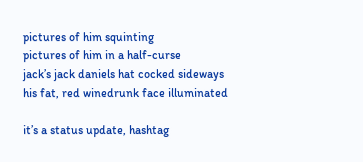pictures of him squinting
pictures of him in a half-curse
jack’s jack daniels hat cocked sideways
his fat, red winedrunk face illuminated

it’s a status update, hashtag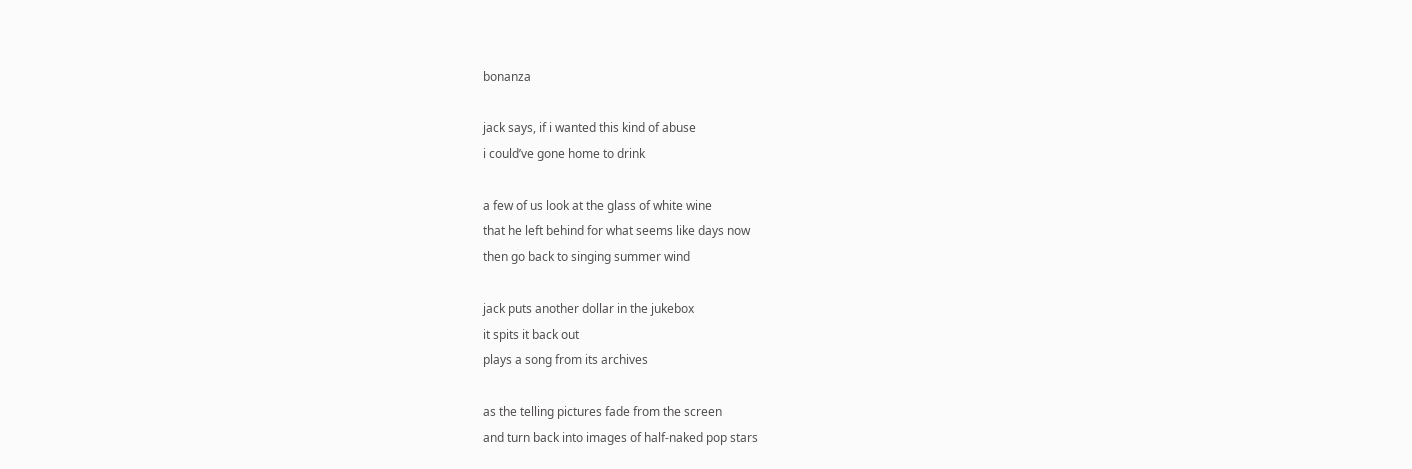bonanza

jack says, if i wanted this kind of abuse
i could’ve gone home to drink

a few of us look at the glass of white wine
that he left behind for what seems like days now
then go back to singing summer wind

jack puts another dollar in the jukebox
it spits it back out
plays a song from its archives

as the telling pictures fade from the screen
and turn back into images of half-naked pop stars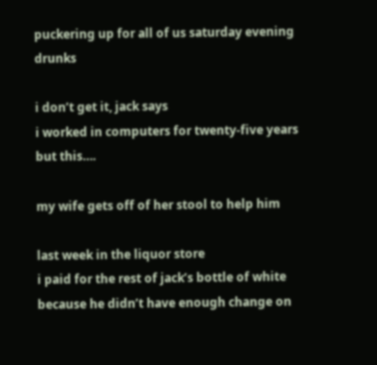puckering up for all of us saturday evening drunks

i don’t get it, jack says
i worked in computers for twenty-five years
but this….

my wife gets off of her stool to help him

last week in the liquor store
i paid for the rest of jack’s bottle of white
because he didn’t have enough change on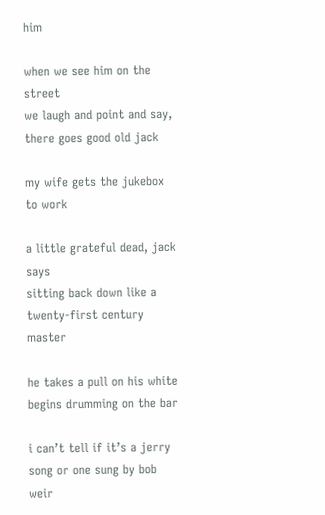him

when we see him on the street
we laugh and point and say, there goes good old jack

my wife gets the jukebox to work

a little grateful dead, jack says
sitting back down like a twenty-first century master

he takes a pull on his white
begins drumming on the bar

i can’t tell if it’s a jerry song or one sung by bob weir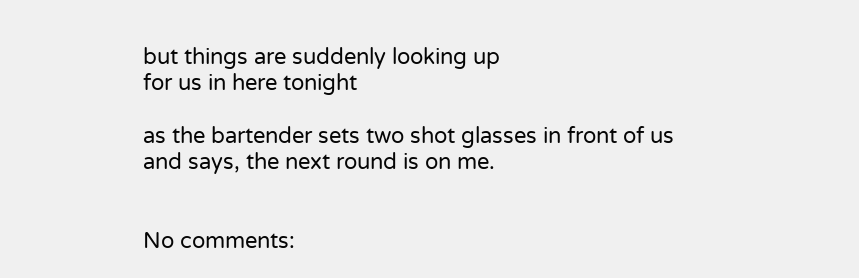but things are suddenly looking up
for us in here tonight

as the bartender sets two shot glasses in front of us
and says, the next round is on me.


No comments: